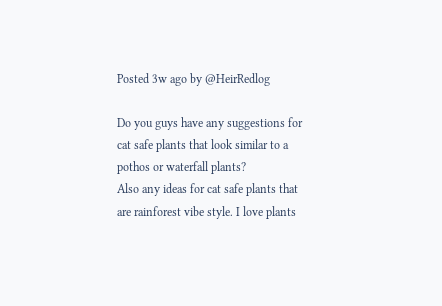Posted 3w ago by @HeirRedlog

Do you guys have any suggestions for cat safe plants that look similar to a pothos or waterfall plants?
Also any ideas for cat safe plants that are rainforest vibe style. I love plants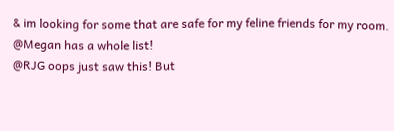& im looking for some that are safe for my feline friends for my room.
@Megan has a whole list!
@RJG oops just saw this! But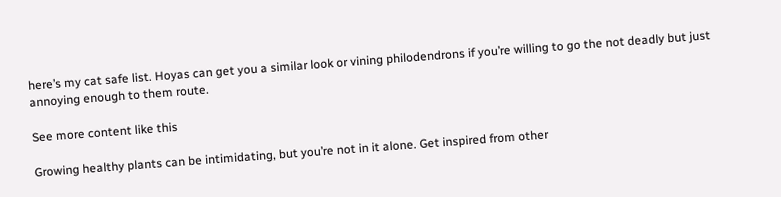here’s my cat safe list. Hoyas can get you a similar look or vining philodendrons if you’re willing to go the not deadly but just annoying enough to them route.

See more content like this

Growing healthy plants can be intimidating, but you’re not in it alone. Get inspired from other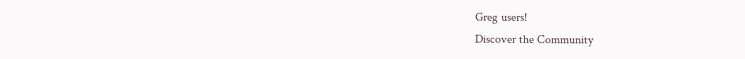Greg users!
Discover the Community